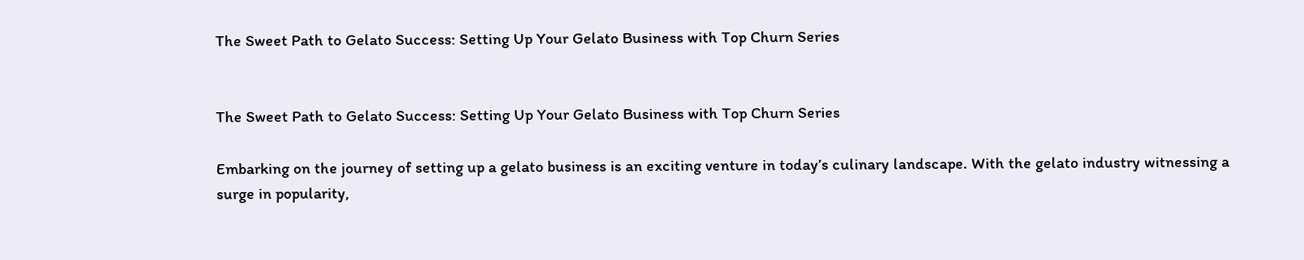The Sweet Path to Gelato Success: Setting Up Your Gelato Business with Top Churn Series


The Sweet Path to Gelato Success: Setting Up Your Gelato Business with Top Churn Series

Embarking on the journey of setting up a gelato business is an exciting venture in today’s culinary landscape. With the gelato industry witnessing a surge in popularity,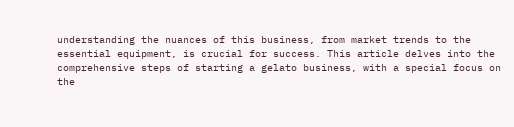understanding the nuances of this business, from market trends to the essential equipment, is crucial for success. This article delves into the comprehensive steps of starting a gelato business, with a special focus on the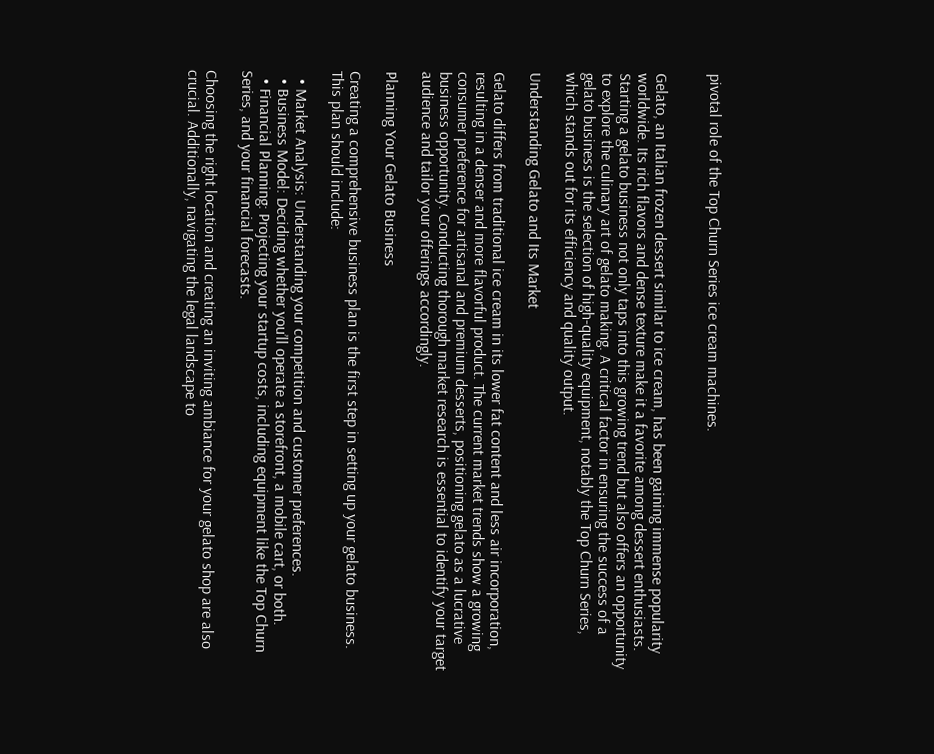pivotal role of the Top Churn Series ice cream machines.


Gelato, an Italian frozen dessert similar to ice cream, has been gaining immense popularity worldwide. Its rich flavors and dense texture make it a favorite among dessert enthusiasts. Starting a gelato business not only taps into this growing trend but also offers an opportunity to explore the culinary art of gelato making. A critical factor in ensuring the success of a gelato business is the selection of high-quality equipment, notably the Top Churn Series, which stands out for its efficiency and quality output.

Understanding Gelato and Its Market

Gelato differs from traditional ice cream in its lower fat content and less air incorporation, resulting in a denser and more flavorful product. The current market trends show a growing consumer preference for artisanal and premium desserts, positioning gelato as a lucrative business opportunity. Conducting thorough market research is essential to identify your target audience and tailor your offerings accordingly.

Planning Your Gelato Business

Creating a comprehensive business plan is the first step in setting up your gelato business. This plan should include:

  • Market Analysis: Understanding your competition and customer preferences.
  • Business Model: Deciding whether you’ll operate a storefront, a mobile cart, or both.
  • Financial Planning: Projecting your startup costs, including equipment like the Top Churn Series, and your financial forecasts.

Choosing the right location and creating an inviting ambiance for your gelato shop are also crucial. Additionally, navigating the legal landscape to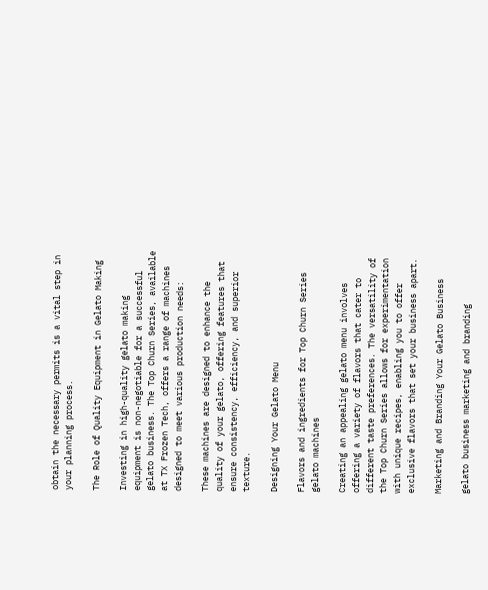obtain the necessary permits is a vital step in your planning process.

The Role of Quality Equipment in Gelato Making

Investing in high-quality gelato making equipment is non-negotiable for a successful gelato business. The Top Churn Series, available at TX Frozen Tech, offers a range of machines designed to meet various production needs:

These machines are designed to enhance the quality of your gelato, offering features that ensure consistency, efficiency, and superior texture.

Designing Your Gelato Menu

Flavors and ingredients for Top Churn Series gelato machines

Creating an appealing gelato menu involves offering a variety of flavors that cater to different taste preferences. The versatility of the Top Churn Series allows for experimentation with unique recipes, enabling you to offer exclusive flavors that set your business apart.

Marketing and Branding Your Gelato Business

gelato business marketing and branding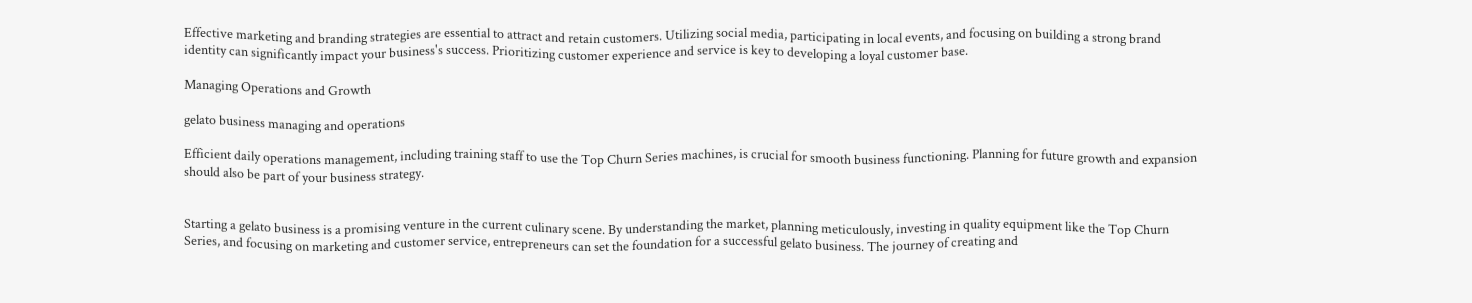Effective marketing and branding strategies are essential to attract and retain customers. Utilizing social media, participating in local events, and focusing on building a strong brand identity can significantly impact your business's success. Prioritizing customer experience and service is key to developing a loyal customer base.

Managing Operations and Growth

gelato business managing and operations

Efficient daily operations management, including training staff to use the Top Churn Series machines, is crucial for smooth business functioning. Planning for future growth and expansion should also be part of your business strategy.


Starting a gelato business is a promising venture in the current culinary scene. By understanding the market, planning meticulously, investing in quality equipment like the Top Churn Series, and focusing on marketing and customer service, entrepreneurs can set the foundation for a successful gelato business. The journey of creating and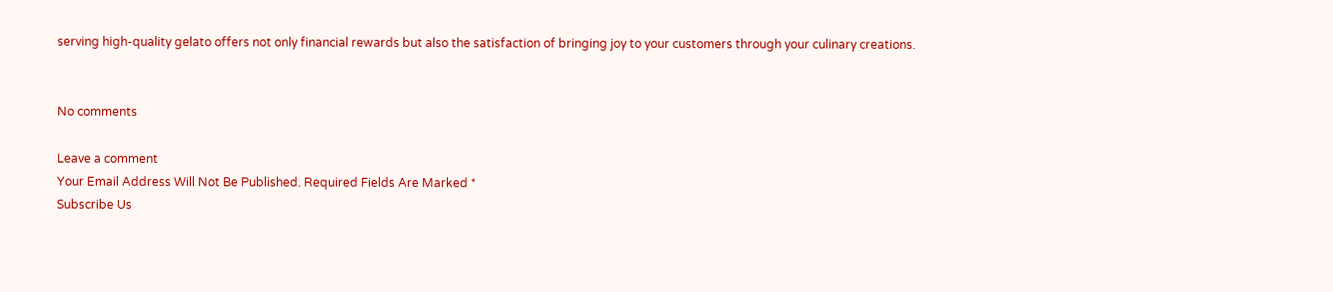serving high-quality gelato offers not only financial rewards but also the satisfaction of bringing joy to your customers through your culinary creations.


No comments

Leave a comment
Your Email Address Will Not Be Published. Required Fields Are Marked *
Subscribe Us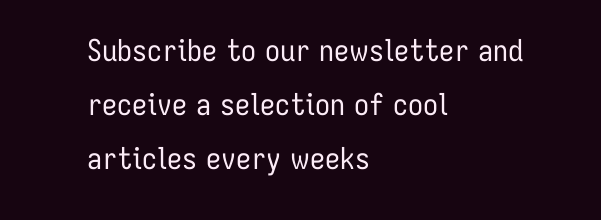Subscribe to our newsletter and receive a selection of cool articles every weeks